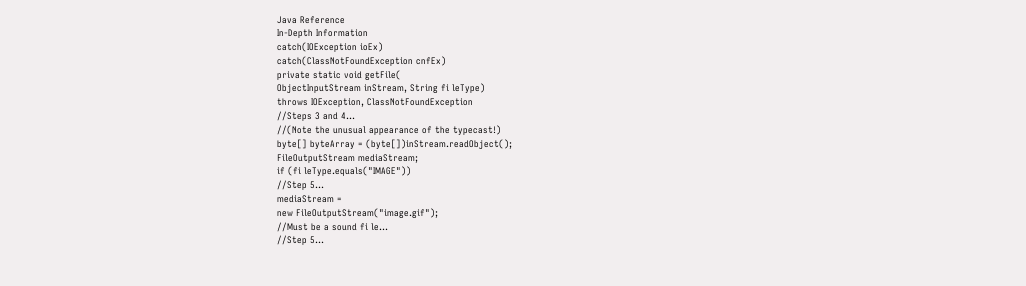Java Reference
In-Depth Information
catch(IOException ioEx)
catch(ClassNotFoundException cnfEx)
private static void getFile(
ObjectInputStream inStream, String fi leType)
throws IOException, ClassNotFoundException
//Steps 3 and 4…
//(Note the unusual appearance of the typecast!)
byte[] byteArray = (byte[])inStream.readObject();
FileOutputStream mediaStream;
if (fi leType.equals("IMAGE"))
//Step 5…
mediaStream =
new FileOutputStream("image.gif");
//Must be a sound fi le…
//Step 5…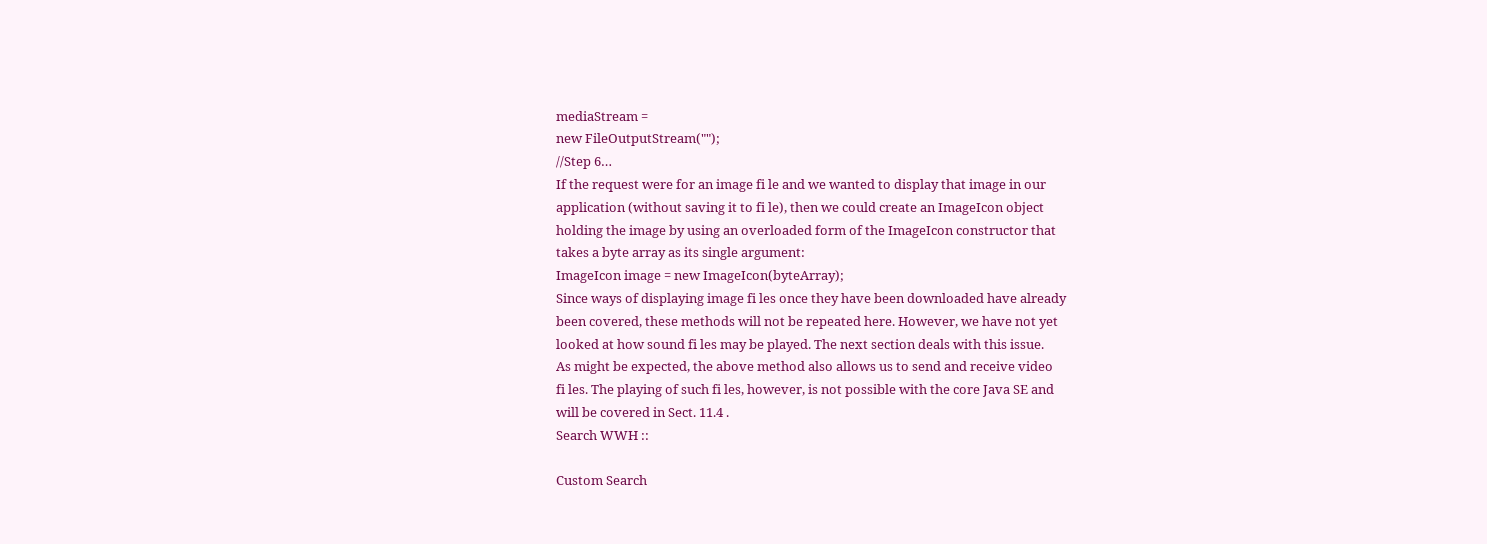mediaStream =
new FileOutputStream("");
//Step 6…
If the request were for an image fi le and we wanted to display that image in our
application (without saving it to fi le), then we could create an ImageIcon object
holding the image by using an overloaded form of the ImageIcon constructor that
takes a byte array as its single argument:
ImageIcon image = new ImageIcon(byteArray);
Since ways of displaying image fi les once they have been downloaded have already
been covered, these methods will not be repeated here. However, we have not yet
looked at how sound fi les may be played. The next section deals with this issue.
As might be expected, the above method also allows us to send and receive video
fi les. The playing of such fi les, however, is not possible with the core Java SE and
will be covered in Sect. 11.4 .
Search WWH ::

Custom Search